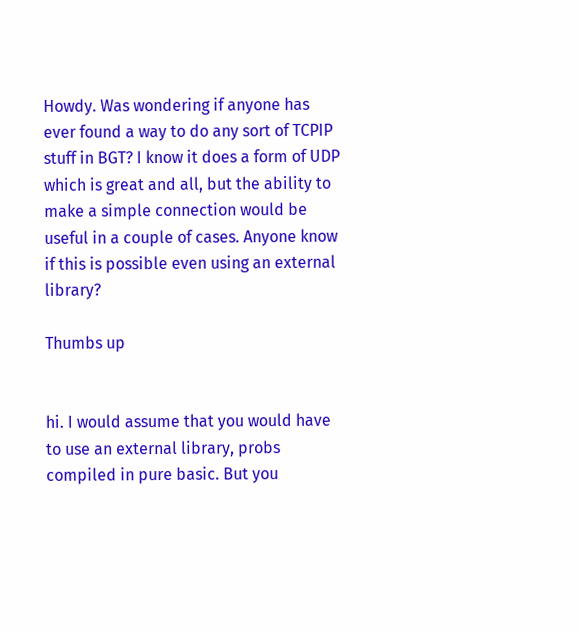Howdy. Was wondering if anyone has ever found a way to do any sort of TCPIP stuff in BGT? I know it does a form of UDP which is great and all, but the ability to make a simple connection would be useful in a couple of cases. Anyone know if this is possible even using an external library?

Thumbs up


hi. I would assume that you would have to use an external library, probs compiled in pure basic. But you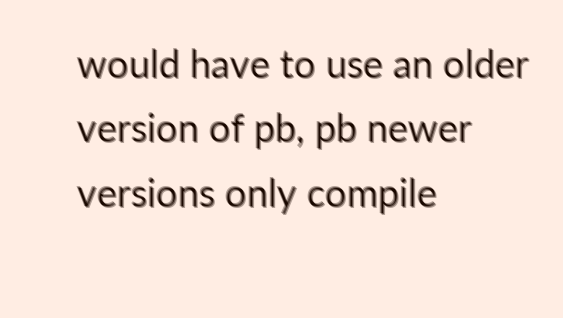would have to use an older version of pb, pb newer versions only compile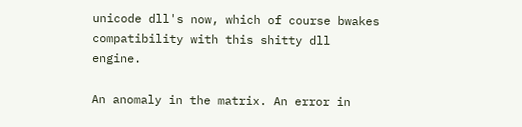unicode dll's now, which of course bwakes compatibility with this shitty dll engine.

An anomaly in the matrix. An error in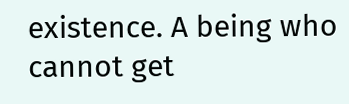existence. A being who cannot get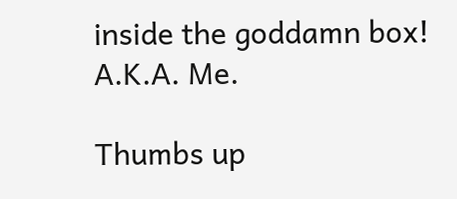inside the goddamn box! A.K.A. Me.

Thumbs up